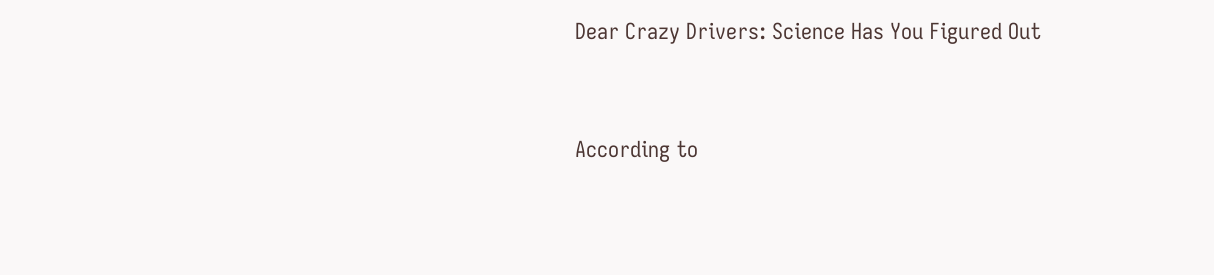Dear Crazy Drivers: Science Has You Figured Out


According to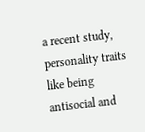a recent study, personality traits like being antisocial and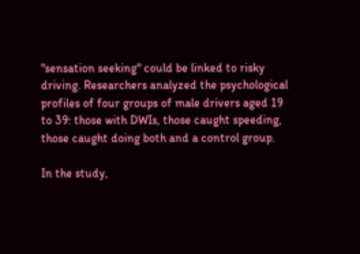"sensation seeking" could be linked to risky driving. Researchers analyzed the psychological profiles of four groups of male drivers aged 19 to 39: those with DWIs, those caught speeding, those caught doing both and a control group.

In the study,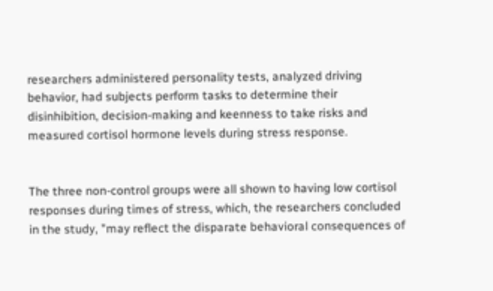researchers administered personality tests, analyzed driving behavior, had subjects perform tasks to determine their disinhibition, decision-making and keenness to take risks and measured cortisol hormone levels during stress response.


The three non-control groups were all shown to having low cortisol responses during times of stress, which, the researchers concluded in the study, "may reflect the disparate behavioral consequences of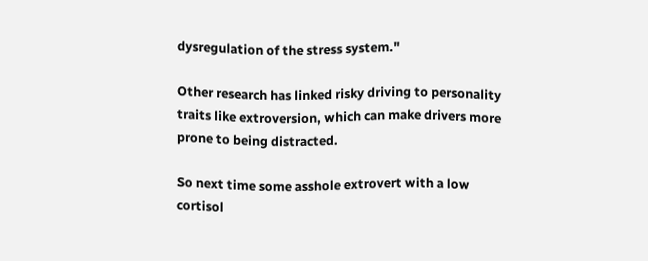dysregulation of the stress system."

Other research has linked risky driving to personality traits like extroversion, which can make drivers more prone to being distracted.

So next time some asshole extrovert with a low cortisol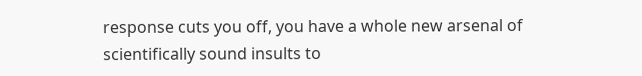response cuts you off, you have a whole new arsenal of scientifically sound insults to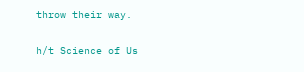throw their way.

h/t Science of Us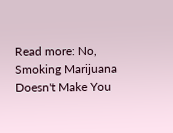Read more: No, Smoking Marijuana Doesn't Make You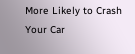More Likely to Crash Your Car